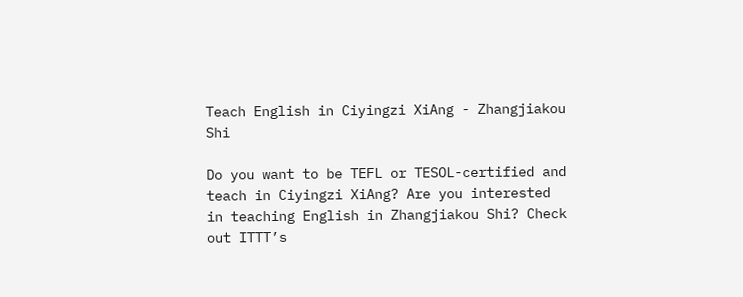Teach English in Ciyingzi XiAng - Zhangjiakou Shi

Do you want to be TEFL or TESOL-certified and teach in Ciyingzi XiAng? Are you interested in teaching English in Zhangjiakou Shi? Check out ITTT’s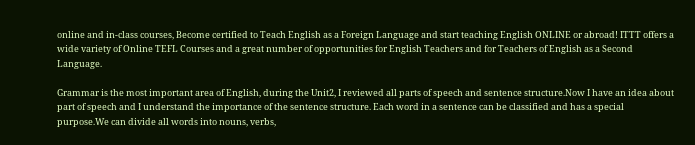online and in-class courses, Become certified to Teach English as a Foreign Language and start teaching English ONLINE or abroad! ITTT offers a wide variety of Online TEFL Courses and a great number of opportunities for English Teachers and for Teachers of English as a Second Language.

Grammar is the most important area of English, during the Unit2, I reviewed all parts of speech and sentence structure.Now I have an idea about part of speech and I understand the importance of the sentence structure. Each word in a sentence can be classified and has a special purpose.We can divide all words into nouns, verbs,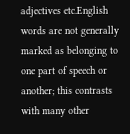adjectives etc.English words are not generally marked as belonging to one part of speech or another; this contrasts with many other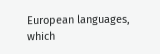European languages, which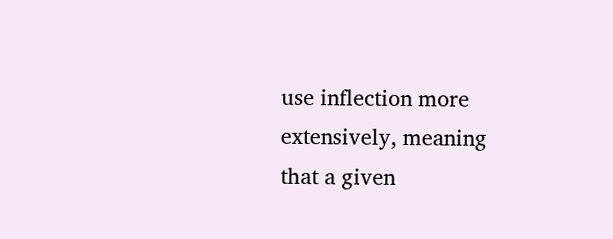use inflection more extensively, meaning that a given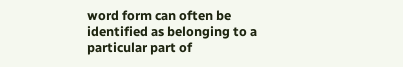word form can often be identified as belonging to a particular part of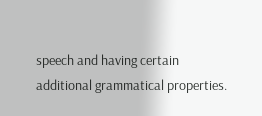speech and having certain additional grammatical properties.